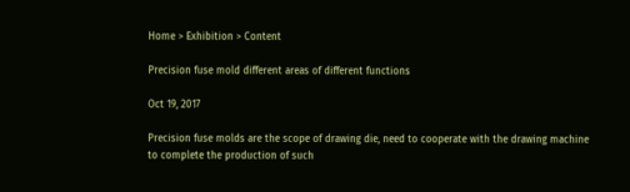Home > Exhibition > Content

Precision fuse mold different areas of different functions

Oct 19, 2017

Precision fuse molds are the scope of drawing die, need to cooperate with the drawing machine to complete the production of such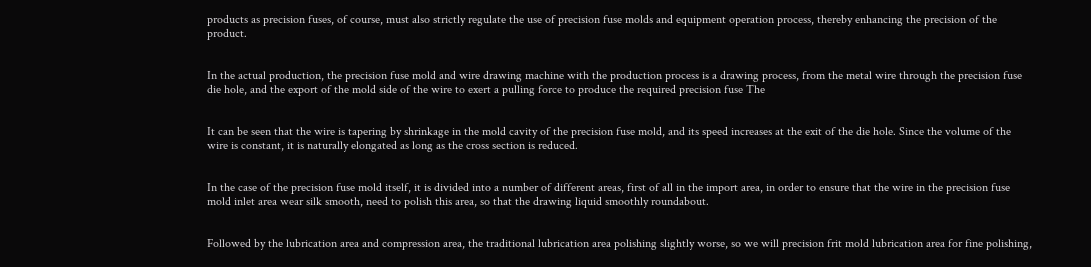products as precision fuses, of course, must also strictly regulate the use of precision fuse molds and equipment operation process, thereby enhancing the precision of the product.


In the actual production, the precision fuse mold and wire drawing machine with the production process is a drawing process, from the metal wire through the precision fuse die hole, and the export of the mold side of the wire to exert a pulling force to produce the required precision fuse The


It can be seen that the wire is tapering by shrinkage in the mold cavity of the precision fuse mold, and its speed increases at the exit of the die hole. Since the volume of the wire is constant, it is naturally elongated as long as the cross section is reduced.


In the case of the precision fuse mold itself, it is divided into a number of different areas, first of all in the import area, in order to ensure that the wire in the precision fuse mold inlet area wear silk smooth, need to polish this area, so that the drawing liquid smoothly roundabout.


Followed by the lubrication area and compression area, the traditional lubrication area polishing slightly worse, so we will precision frit mold lubrication area for fine polishing,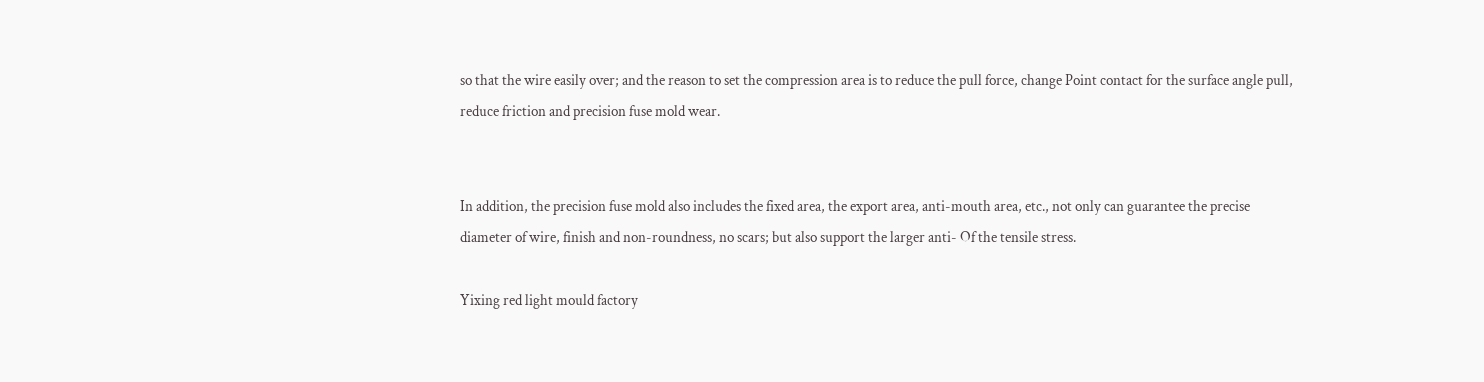so that the wire easily over; and the reason to set the compression area is to reduce the pull force, change Point contact for the surface angle pull, reduce friction and precision fuse mold wear.


In addition, the precision fuse mold also includes the fixed area, the export area, anti-mouth area, etc., not only can guarantee the precise diameter of wire, finish and non-roundness, no scars; but also support the larger anti- Of the tensile stress.

Yixing red light mould factory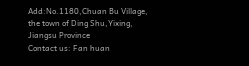Add:No.1180,Chuan Bu Village, the town of Ding Shu,Yixing, Jiangsu Province
Contact us: Fan huan